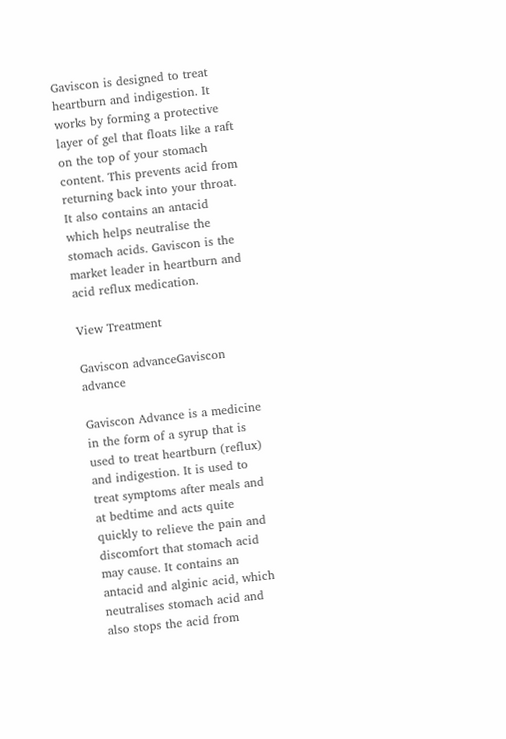Gaviscon is designed to treat heartburn and indigestion. It works by forming a protective layer of gel that floats like a raft on the top of your stomach content. This prevents acid from returning back into your throat. It also contains an antacid which helps neutralise the stomach acids. Gaviscon is the market leader in heartburn and acid reflux medication.

View Treatment

Gaviscon advanceGaviscon advance

Gaviscon Advance is a medicine in the form of a syrup that is used to treat heartburn (reflux) and indigestion. It is used to treat symptoms after meals and at bedtime and acts quite quickly to relieve the pain and discomfort that stomach acid may cause. It contains an antacid and alginic acid, which neutralises stomach acid and also stops the acid from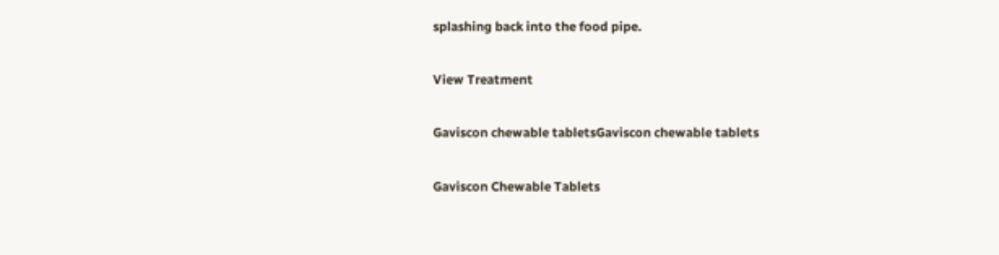splashing back into the food pipe.

View Treatment

Gaviscon chewable tabletsGaviscon chewable tablets

Gaviscon Chewable Tablets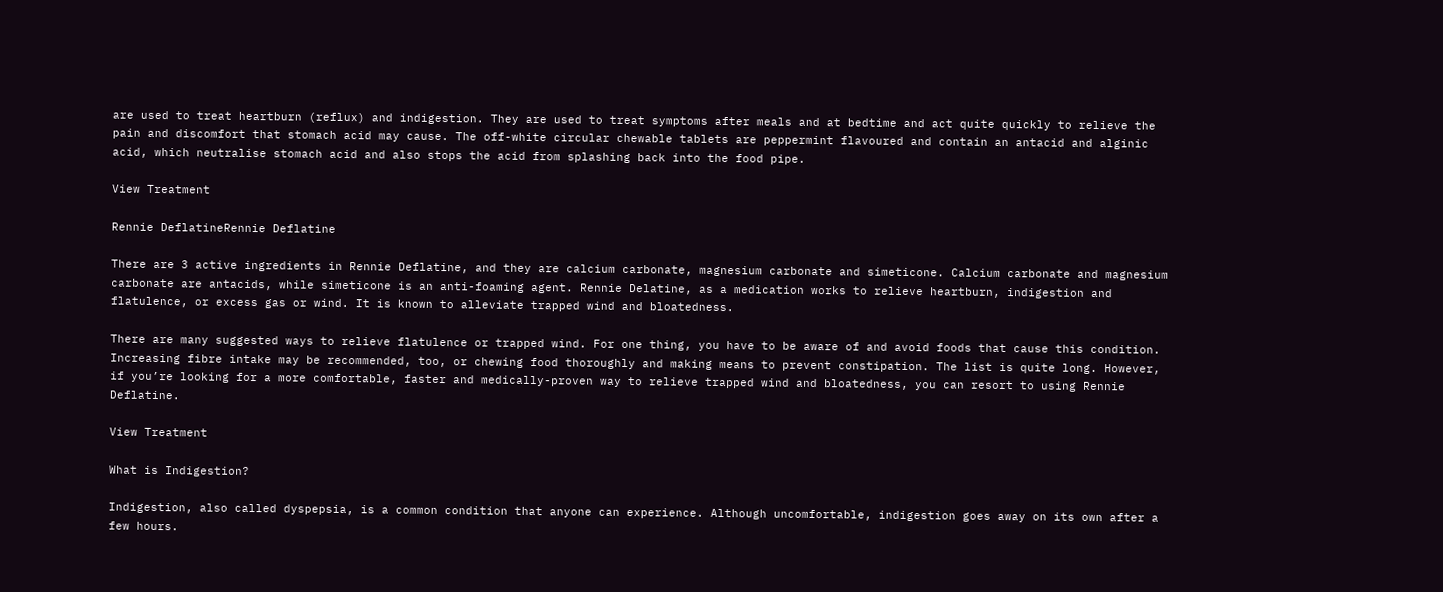are used to treat heartburn (reflux) and indigestion. They are used to treat symptoms after meals and at bedtime and act quite quickly to relieve the pain and discomfort that stomach acid may cause. The off-white circular chewable tablets are peppermint flavoured and contain an antacid and alginic acid, which neutralise stomach acid and also stops the acid from splashing back into the food pipe.

View Treatment

Rennie DeflatineRennie Deflatine

There are 3 active ingredients in Rennie Deflatine, and they are calcium carbonate, magnesium carbonate and simeticone. Calcium carbonate and magnesium carbonate are antacids, while simeticone is an anti-foaming agent. Rennie Delatine, as a medication works to relieve heartburn, indigestion and flatulence, or excess gas or wind. It is known to alleviate trapped wind and bloatedness.

There are many suggested ways to relieve flatulence or trapped wind. For one thing, you have to be aware of and avoid foods that cause this condition. Increasing fibre intake may be recommended, too, or chewing food thoroughly and making means to prevent constipation. The list is quite long. However, if you’re looking for a more comfortable, faster and medically-proven way to relieve trapped wind and bloatedness, you can resort to using Rennie Deflatine.

View Treatment

What is Indigestion?

Indigestion, also called dyspepsia, is a common condition that anyone can experience. Although uncomfortable, indigestion goes away on its own after a few hours.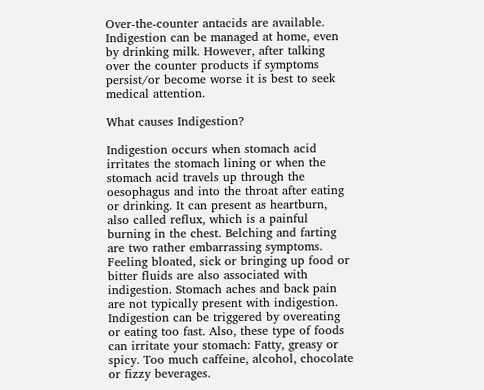Over-the-counter antacids are available. Indigestion can be managed at home, even by drinking milk. However, after talking over the counter products if symptoms persist/or become worse it is best to seek medical attention.

What causes Indigestion?

Indigestion occurs when stomach acid irritates the stomach lining or when the stomach acid travels up through the oesophagus and into the throat after eating or drinking. It can present as heartburn, also called reflux, which is a painful burning in the chest. Belching and farting are two rather embarrassing symptoms. Feeling bloated, sick or bringing up food or bitter fluids are also associated with indigestion. Stomach aches and back pain are not typically present with indigestion. Indigestion can be triggered by overeating or eating too fast. Also, these type of foods can irritate your stomach: Fatty, greasy or spicy. Too much caffeine, alcohol, chocolate or fizzy beverages.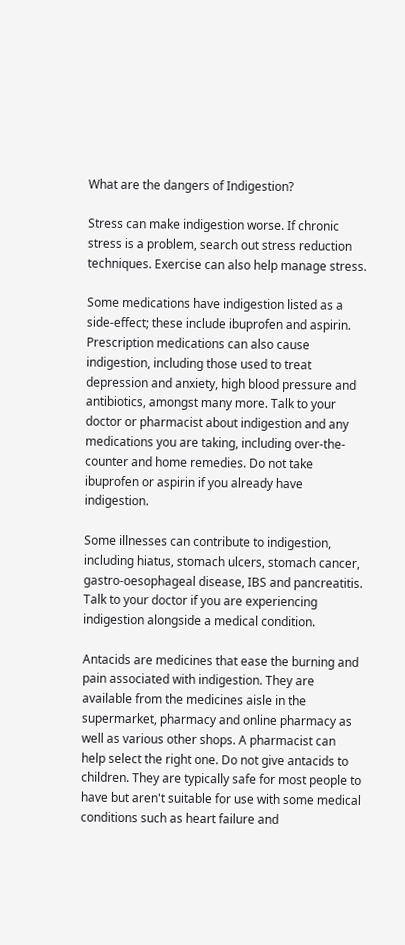What are the dangers of Indigestion?

Stress can make indigestion worse. If chronic stress is a problem, search out stress reduction techniques. Exercise can also help manage stress.

Some medications have indigestion listed as a side-effect; these include ibuprofen and aspirin. Prescription medications can also cause indigestion, including those used to treat depression and anxiety, high blood pressure and antibiotics, amongst many more. Talk to your doctor or pharmacist about indigestion and any medications you are taking, including over-the-counter and home remedies. Do not take ibuprofen or aspirin if you already have indigestion.

Some illnesses can contribute to indigestion, including hiatus, stomach ulcers, stomach cancer, gastro-oesophageal disease, IBS and pancreatitis. Talk to your doctor if you are experiencing indigestion alongside a medical condition.

Antacids are medicines that ease the burning and pain associated with indigestion. They are available from the medicines aisle in the supermarket, pharmacy and online pharmacy as well as various other shops. A pharmacist can help select the right one. Do not give antacids to children. They are typically safe for most people to have but aren't suitable for use with some medical conditions such as heart failure and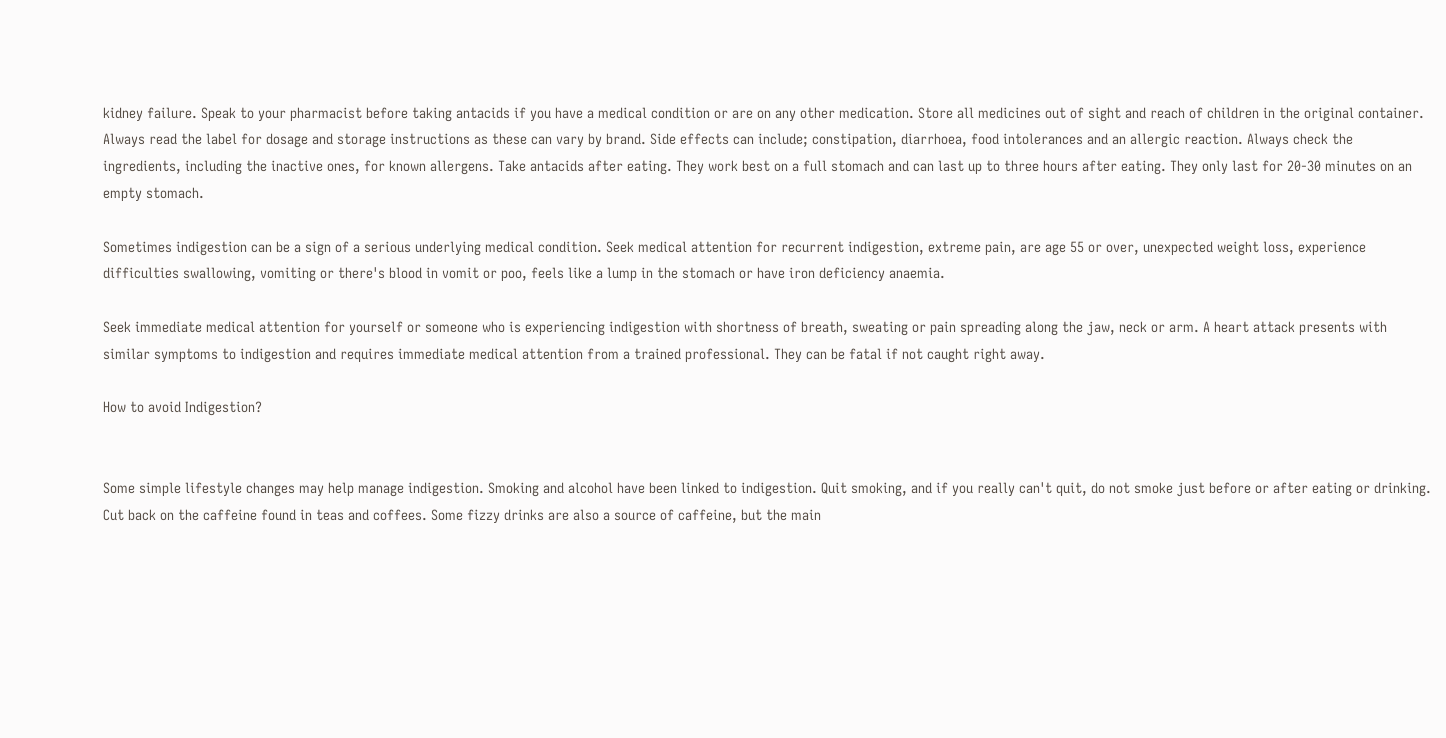kidney failure. Speak to your pharmacist before taking antacids if you have a medical condition or are on any other medication. Store all medicines out of sight and reach of children in the original container. Always read the label for dosage and storage instructions as these can vary by brand. Side effects can include; constipation, diarrhoea, food intolerances and an allergic reaction. Always check the ingredients, including the inactive ones, for known allergens. Take antacids after eating. They work best on a full stomach and can last up to three hours after eating. They only last for 20-30 minutes on an empty stomach.

Sometimes indigestion can be a sign of a serious underlying medical condition. Seek medical attention for recurrent indigestion, extreme pain, are age 55 or over, unexpected weight loss, experience difficulties swallowing, vomiting or there's blood in vomit or poo, feels like a lump in the stomach or have iron deficiency anaemia.

Seek immediate medical attention for yourself or someone who is experiencing indigestion with shortness of breath, sweating or pain spreading along the jaw, neck or arm. A heart attack presents with similar symptoms to indigestion and requires immediate medical attention from a trained professional. They can be fatal if not caught right away.

How to avoid Indigestion?


Some simple lifestyle changes may help manage indigestion. Smoking and alcohol have been linked to indigestion. Quit smoking, and if you really can't quit, do not smoke just before or after eating or drinking. Cut back on the caffeine found in teas and coffees. Some fizzy drinks are also a source of caffeine, but the main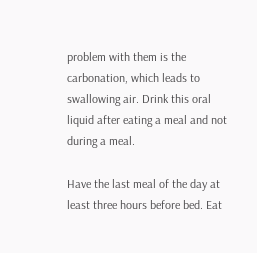problem with them is the carbonation, which leads to swallowing air. Drink this oral liquid after eating a meal and not during a meal.

Have the last meal of the day at least three hours before bed. Eat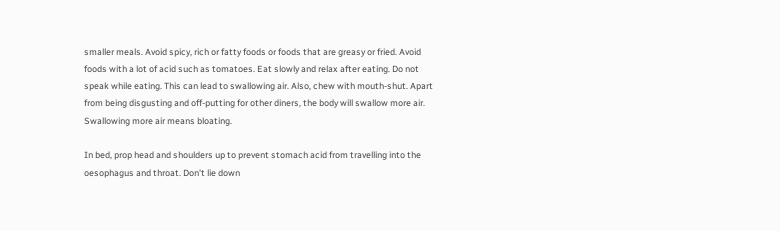smaller meals. Avoid spicy, rich or fatty foods or foods that are greasy or fried. Avoid foods with a lot of acid such as tomatoes. Eat slowly and relax after eating. Do not speak while eating. This can lead to swallowing air. Also, chew with mouth-shut. Apart from being disgusting and off-putting for other diners, the body will swallow more air. Swallowing more air means bloating.

In bed, prop head and shoulders up to prevent stomach acid from travelling into the oesophagus and throat. Don't lie down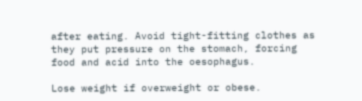after eating. Avoid tight-fitting clothes as they put pressure on the stomach, forcing food and acid into the oesophagus.

Lose weight if overweight or obese.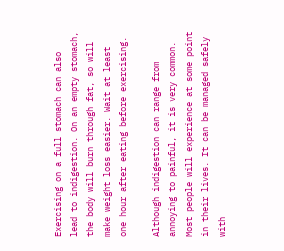Exercising on a full stomach can also lead to indigestion. On an empty stomach, the body will burn through fat, so will make weight loss easier. Wait at least one hour after eating before exercising.

Although indigestion can range from annoying to painful, it is very common. Most people will experience at some point in their lives. It can be managed safely with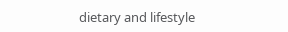dietary and lifestyle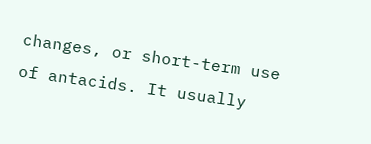changes, or short-term use of antacids. It usually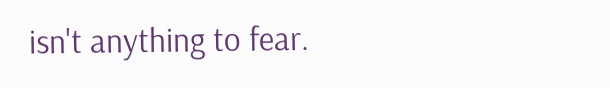isn't anything to fear.